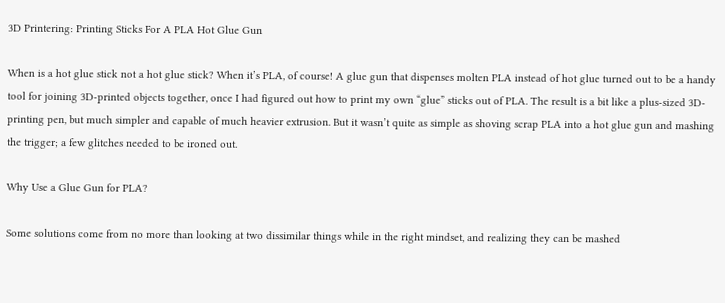3D Printering: Printing Sticks For A PLA Hot Glue Gun

When is a hot glue stick not a hot glue stick? When it’s PLA, of course! A glue gun that dispenses molten PLA instead of hot glue turned out to be a handy tool for joining 3D-printed objects together, once I had figured out how to print my own “glue” sticks out of PLA. The result is a bit like a plus-sized 3D-printing pen, but much simpler and capable of much heavier extrusion. But it wasn’t quite as simple as shoving scrap PLA into a hot glue gun and mashing the trigger; a few glitches needed to be ironed out.

Why Use a Glue Gun for PLA?

Some solutions come from no more than looking at two dissimilar things while in the right mindset, and realizing they can be mashed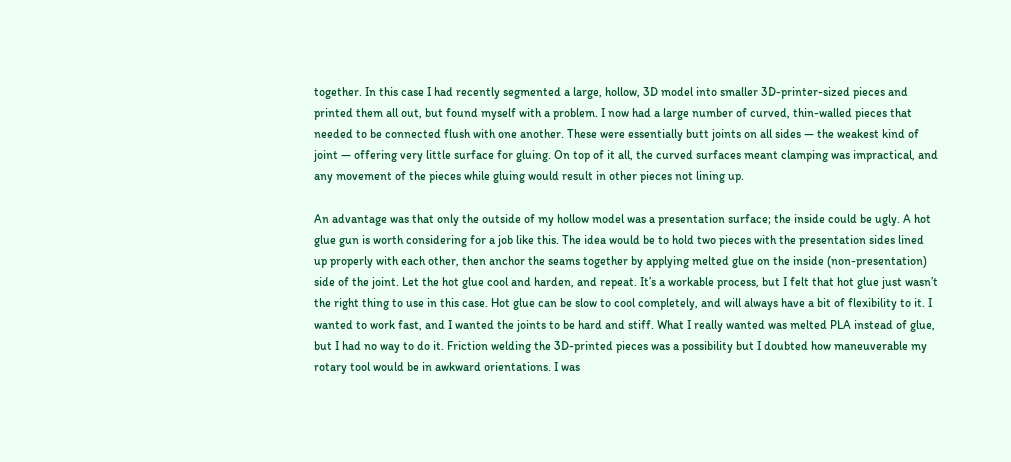together. In this case I had recently segmented a large, hollow, 3D model into smaller 3D-printer-sized pieces and printed them all out, but found myself with a problem. I now had a large number of curved, thin-walled pieces that needed to be connected flush with one another. These were essentially butt joints on all sides — the weakest kind of joint — offering very little surface for gluing. On top of it all, the curved surfaces meant clamping was impractical, and any movement of the pieces while gluing would result in other pieces not lining up.

An advantage was that only the outside of my hollow model was a presentation surface; the inside could be ugly. A hot glue gun is worth considering for a job like this. The idea would be to hold two pieces with the presentation sides lined up properly with each other, then anchor the seams together by applying melted glue on the inside (non-presentation) side of the joint. Let the hot glue cool and harden, and repeat. It’s a workable process, but I felt that hot glue just wasn’t the right thing to use in this case. Hot glue can be slow to cool completely, and will always have a bit of flexibility to it. I wanted to work fast, and I wanted the joints to be hard and stiff. What I really wanted was melted PLA instead of glue, but I had no way to do it. Friction welding the 3D-printed pieces was a possibility but I doubted how maneuverable my rotary tool would be in awkward orientations. I was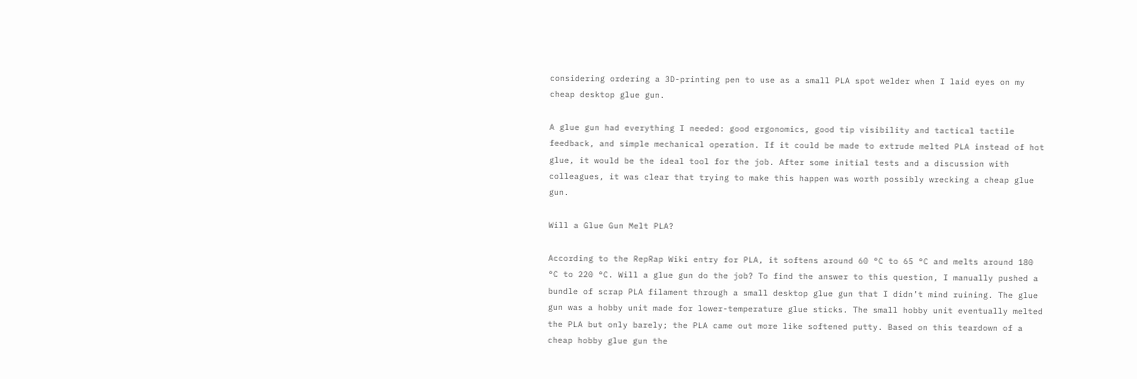considering ordering a 3D-printing pen to use as a small PLA spot welder when I laid eyes on my cheap desktop glue gun.

A glue gun had everything I needed: good ergonomics, good tip visibility and tactical tactile feedback, and simple mechanical operation. If it could be made to extrude melted PLA instead of hot glue, it would be the ideal tool for the job. After some initial tests and a discussion with colleagues, it was clear that trying to make this happen was worth possibly wrecking a cheap glue gun.

Will a Glue Gun Melt PLA?

According to the RepRap Wiki entry for PLA, it softens around 60 °C to 65 °C and melts around 180 °C to 220 °C. Will a glue gun do the job? To find the answer to this question, I manually pushed a bundle of scrap PLA filament through a small desktop glue gun that I didn’t mind ruining. The glue gun was a hobby unit made for lower-temperature glue sticks. The small hobby unit eventually melted the PLA but only barely; the PLA came out more like softened putty. Based on this teardown of a cheap hobby glue gun the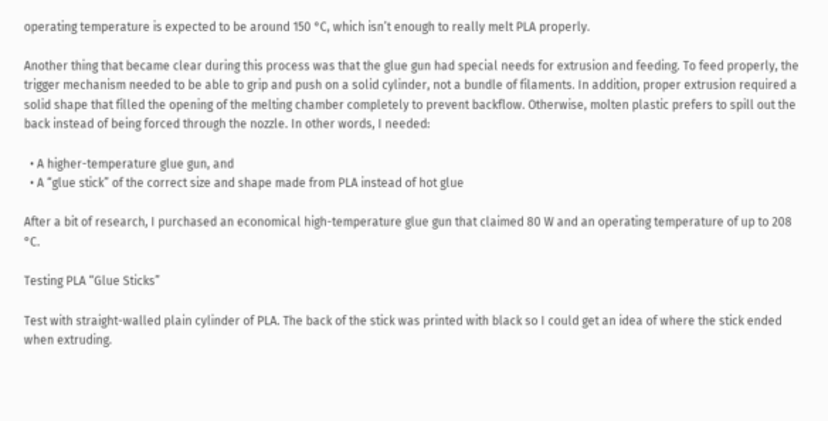operating temperature is expected to be around 150 °C, which isn’t enough to really melt PLA properly.

Another thing that became clear during this process was that the glue gun had special needs for extrusion and feeding. To feed properly, the trigger mechanism needed to be able to grip and push on a solid cylinder, not a bundle of filaments. In addition, proper extrusion required a solid shape that filled the opening of the melting chamber completely to prevent backflow. Otherwise, molten plastic prefers to spill out the back instead of being forced through the nozzle. In other words, I needed:

  • A higher-temperature glue gun, and
  • A “glue stick” of the correct size and shape made from PLA instead of hot glue

After a bit of research, I purchased an economical high-temperature glue gun that claimed 80 W and an operating temperature of up to 208 °C.

Testing PLA “Glue Sticks”

Test with straight-walled plain cylinder of PLA. The back of the stick was printed with black so I could get an idea of where the stick ended when extruding.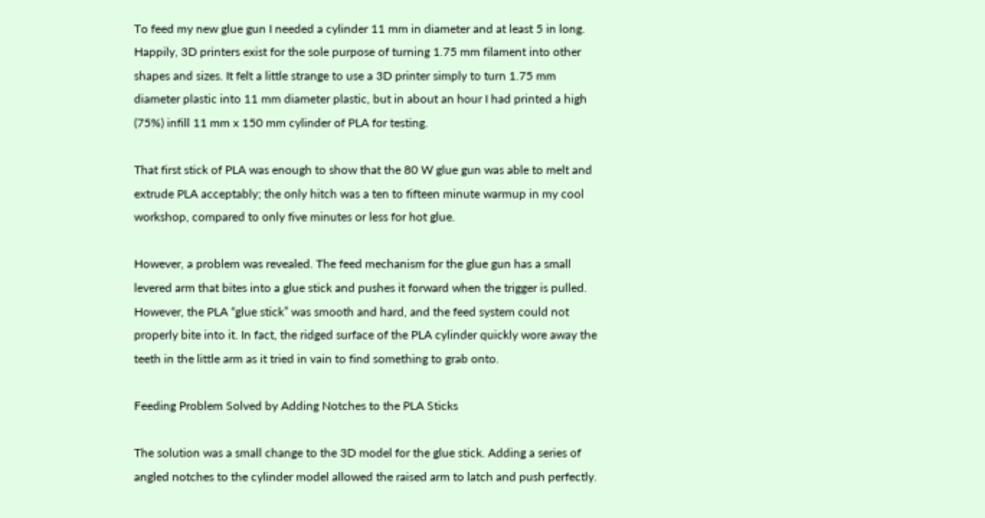To feed my new glue gun I needed a cylinder 11 mm in diameter and at least 5 in long. Happily, 3D printers exist for the sole purpose of turning 1.75 mm filament into other shapes and sizes. It felt a little strange to use a 3D printer simply to turn 1.75 mm diameter plastic into 11 mm diameter plastic, but in about an hour I had printed a high (75%) infill 11 mm x 150 mm cylinder of PLA for testing.

That first stick of PLA was enough to show that the 80 W glue gun was able to melt and extrude PLA acceptably; the only hitch was a ten to fifteen minute warmup in my cool workshop, compared to only five minutes or less for hot glue.

However, a problem was revealed. The feed mechanism for the glue gun has a small levered arm that bites into a glue stick and pushes it forward when the trigger is pulled. However, the PLA “glue stick” was smooth and hard, and the feed system could not properly bite into it. In fact, the ridged surface of the PLA cylinder quickly wore away the teeth in the little arm as it tried in vain to find something to grab onto.

Feeding Problem Solved by Adding Notches to the PLA Sticks

The solution was a small change to the 3D model for the glue stick. Adding a series of angled notches to the cylinder model allowed the raised arm to latch and push perfectly.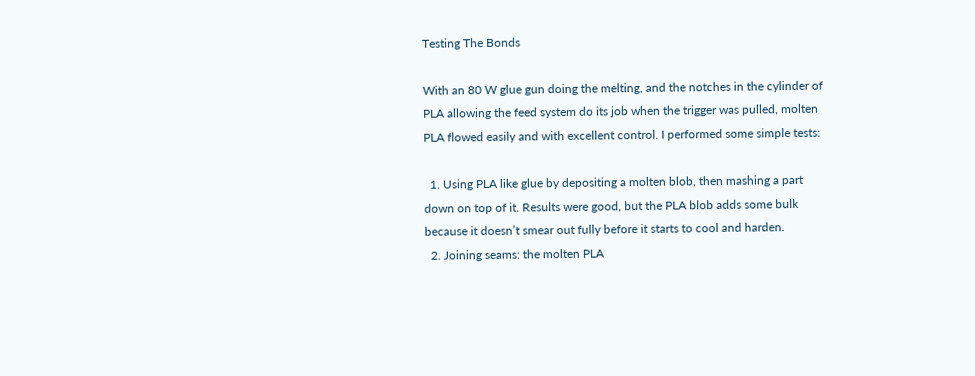Testing The Bonds

With an 80 W glue gun doing the melting, and the notches in the cylinder of PLA allowing the feed system do its job when the trigger was pulled, molten PLA flowed easily and with excellent control. I performed some simple tests:

  1. Using PLA like glue by depositing a molten blob, then mashing a part down on top of it. Results were good, but the PLA blob adds some bulk because it doesn’t smear out fully before it starts to cool and harden.
  2. Joining seams: the molten PLA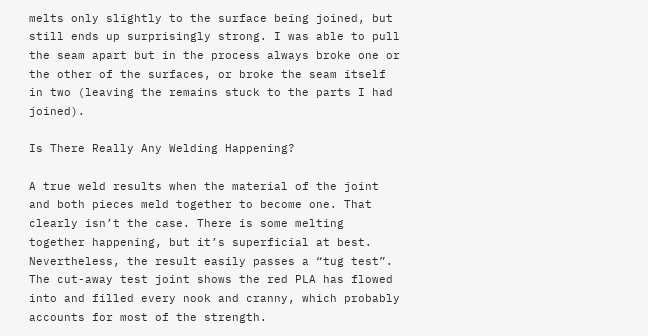melts only slightly to the surface being joined, but still ends up surprisingly strong. I was able to pull the seam apart but in the process always broke one or the other of the surfaces, or broke the seam itself in two (leaving the remains stuck to the parts I had joined).

Is There Really Any Welding Happening?

A true weld results when the material of the joint and both pieces meld together to become one. That clearly isn’t the case. There is some melting together happening, but it’s superficial at best. Nevertheless, the result easily passes a “tug test”. The cut-away test joint shows the red PLA has flowed into and filled every nook and cranny, which probably accounts for most of the strength.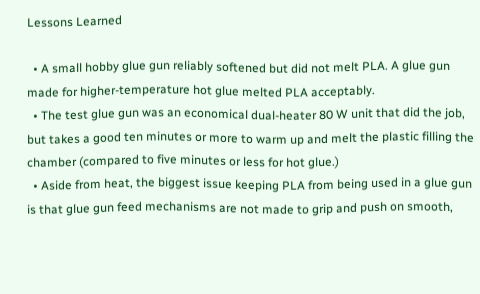Lessons Learned

  • A small hobby glue gun reliably softened but did not melt PLA. A glue gun made for higher-temperature hot glue melted PLA acceptably.
  • The test glue gun was an economical dual-heater 80 W unit that did the job, but takes a good ten minutes or more to warm up and melt the plastic filling the chamber (compared to five minutes or less for hot glue.)
  • Aside from heat, the biggest issue keeping PLA from being used in a glue gun is that glue gun feed mechanisms are not made to grip and push on smooth,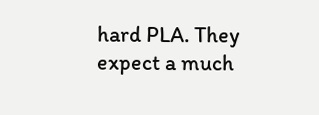hard PLA. They expect a much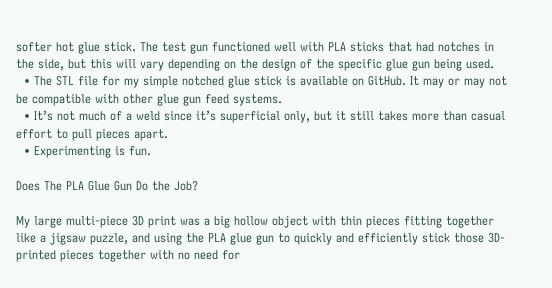softer hot glue stick. The test gun functioned well with PLA sticks that had notches in the side, but this will vary depending on the design of the specific glue gun being used.
  • The STL file for my simple notched glue stick is available on GitHub. It may or may not be compatible with other glue gun feed systems.
  • It’s not much of a weld since it’s superficial only, but it still takes more than casual effort to pull pieces apart.
  • Experimenting is fun.

Does The PLA Glue Gun Do the Job?

My large multi-piece 3D print was a big hollow object with thin pieces fitting together like a jigsaw puzzle, and using the PLA glue gun to quickly and efficiently stick those 3D-printed pieces together with no need for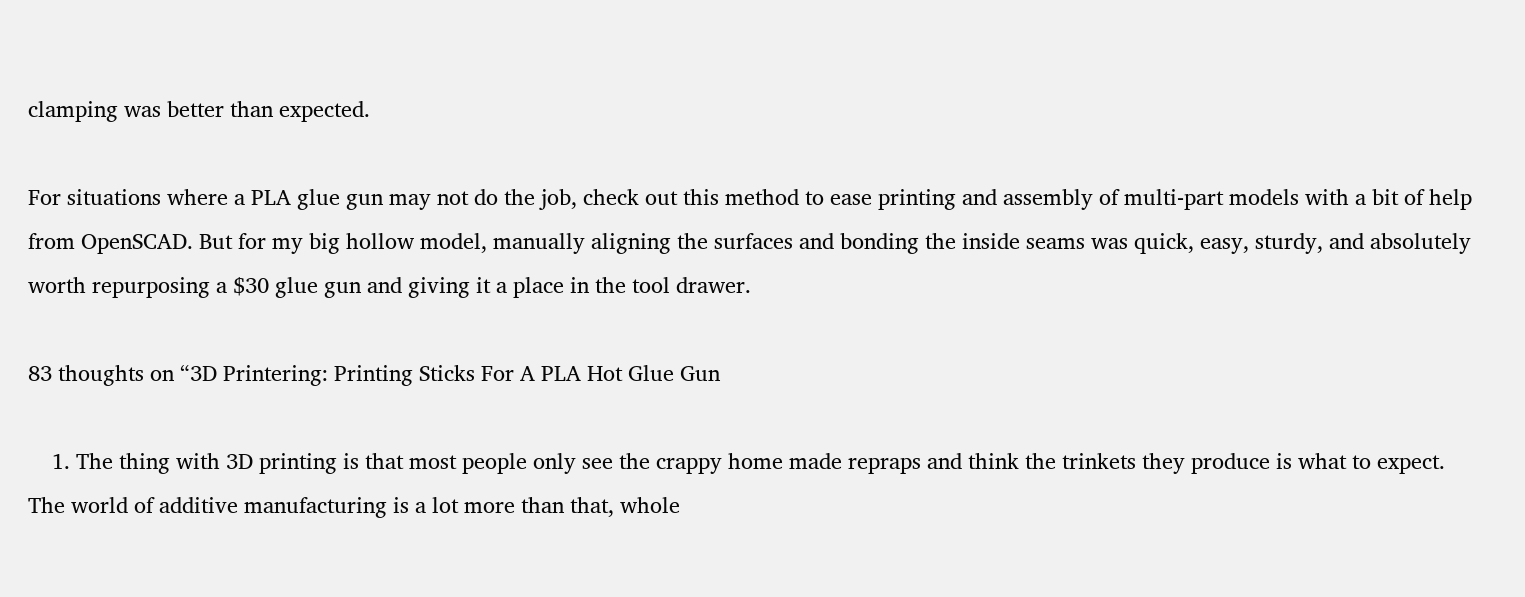clamping was better than expected.

For situations where a PLA glue gun may not do the job, check out this method to ease printing and assembly of multi-part models with a bit of help from OpenSCAD. But for my big hollow model, manually aligning the surfaces and bonding the inside seams was quick, easy, sturdy, and absolutely worth repurposing a $30 glue gun and giving it a place in the tool drawer.

83 thoughts on “3D Printering: Printing Sticks For A PLA Hot Glue Gun

    1. The thing with 3D printing is that most people only see the crappy home made repraps and think the trinkets they produce is what to expect. The world of additive manufacturing is a lot more than that, whole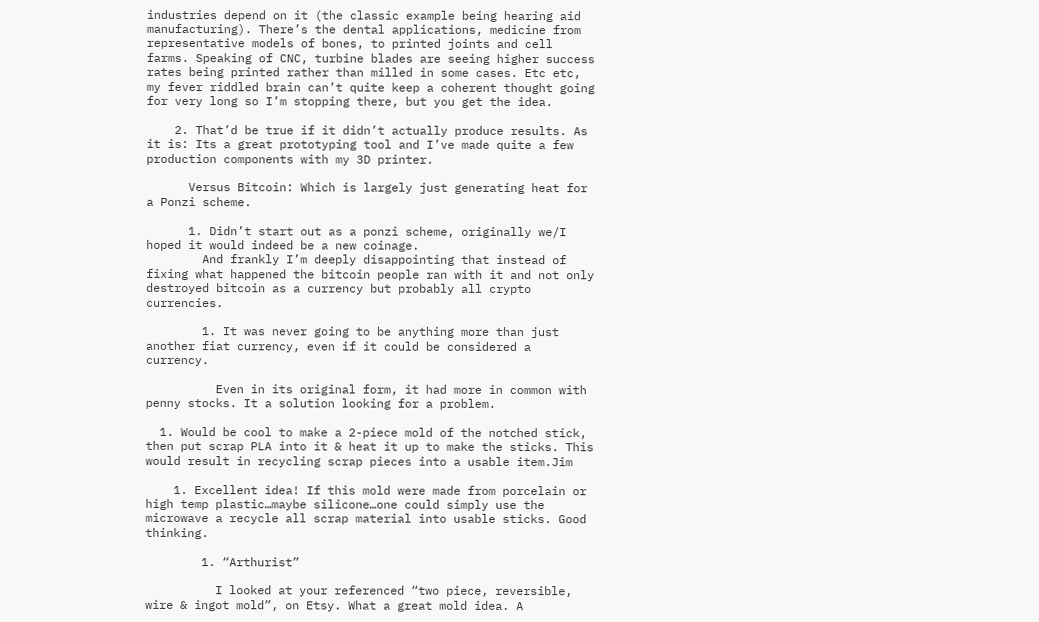industries depend on it (the classic example being hearing aid manufacturing). There’s the dental applications, medicine from representative models of bones, to printed joints and cell farms. Speaking of CNC, turbine blades are seeing higher success rates being printed rather than milled in some cases. Etc etc, my fever riddled brain can’t quite keep a coherent thought going for very long so I’m stopping there, but you get the idea.

    2. That’d be true if it didn’t actually produce results. As it is: Its a great prototyping tool and I’ve made quite a few production components with my 3D printer.

      Versus Bitcoin: Which is largely just generating heat for a Ponzi scheme.

      1. Didn’t start out as a ponzi scheme, originally we/I hoped it would indeed be a new coinage.
        And frankly I’m deeply disappointing that instead of fixing what happened the bitcoin people ran with it and not only destroyed bitcoin as a currency but probably all crypto currencies.

        1. It was never going to be anything more than just another fiat currency, even if it could be considered a currency.

          Even in its original form, it had more in common with penny stocks. It a solution looking for a problem.

  1. Would be cool to make a 2-piece mold of the notched stick, then put scrap PLA into it & heat it up to make the sticks. This would result in recycling scrap pieces into a usable item.Jim

    1. Excellent idea! If this mold were made from porcelain or high temp plastic…maybe silicone…one could simply use the microwave a recycle all scrap material into usable sticks. Good thinking.

        1. “Arthurist”

          I looked at your referenced “two piece, reversible, wire & ingot mold”, on Etsy. What a great mold idea. A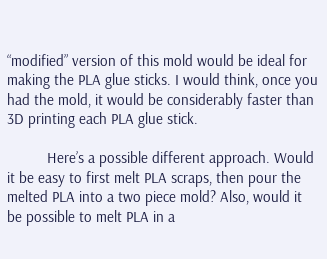“modified” version of this mold would be ideal for making the PLA glue sticks. I would think, once you had the mold, it would be considerably faster than 3D printing each PLA glue stick.

          Here’s a possible different approach. Would it be easy to first melt PLA scraps, then pour the melted PLA into a two piece mold? Also, would it be possible to melt PLA in a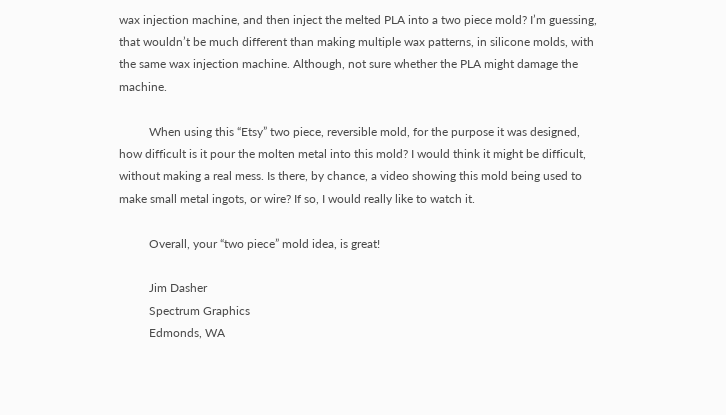wax injection machine, and then inject the melted PLA into a two piece mold? I’m guessing, that wouldn’t be much different than making multiple wax patterns, in silicone molds, with the same wax injection machine. Although, not sure whether the PLA might damage the machine.

          When using this “Etsy” two piece, reversible mold, for the purpose it was designed, how difficult is it pour the molten metal into this mold? I would think it might be difficult, without making a real mess. Is there, by chance, a video showing this mold being used to make small metal ingots, or wire? If so, I would really like to watch it.

          Overall, your “two piece” mold idea, is great!

          Jim Dasher
          Spectrum Graphics
          Edmonds, WA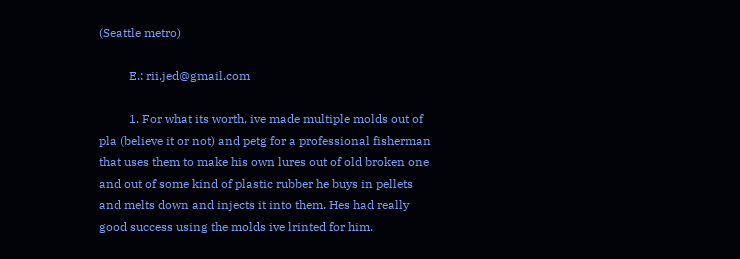(Seattle metro)

          E.: rii.jed@gmail.com

          1. For what its worth, ive made multiple molds out of pla (believe it or not) and petg for a professional fisherman that uses them to make his own lures out of old broken one and out of some kind of plastic rubber he buys in pellets and melts down and injects it into them. Hes had really good success using the molds ive lrinted for him.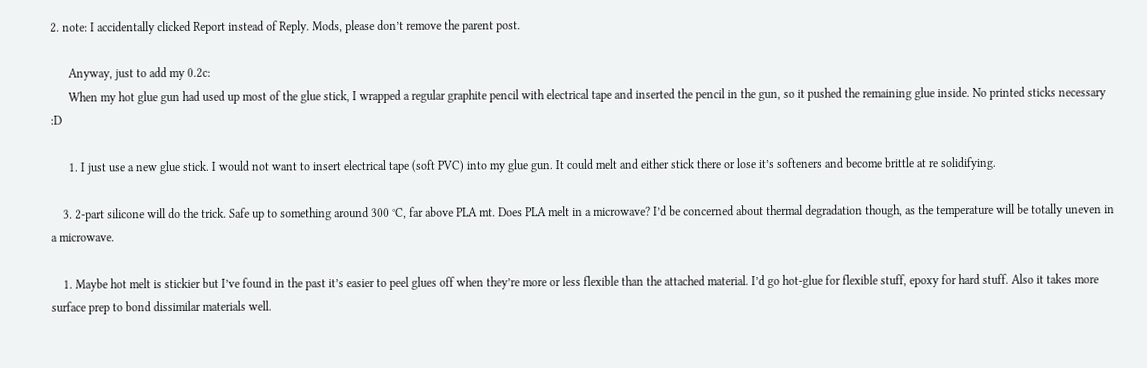2. note: I accidentally clicked Report instead of Reply. Mods, please don’t remove the parent post.

      Anyway, just to add my 0.2c:
      When my hot glue gun had used up most of the glue stick, I wrapped a regular graphite pencil with electrical tape and inserted the pencil in the gun, so it pushed the remaining glue inside. No printed sticks necessary :D

      1. I just use a new glue stick. I would not want to insert electrical tape (soft PVC) into my glue gun. It could melt and either stick there or lose it’s softeners and become brittle at re solidifying.

    3. 2-part silicone will do the trick. Safe up to something around 300 °C, far above PLA mt. Does PLA melt in a microwave? I’d be concerned about thermal degradation though, as the temperature will be totally uneven in a microwave.

    1. Maybe hot melt is stickier but I’ve found in the past it’s easier to peel glues off when they’re more or less flexible than the attached material. I’d go hot-glue for flexible stuff, epoxy for hard stuff. Also it takes more surface prep to bond dissimilar materials well.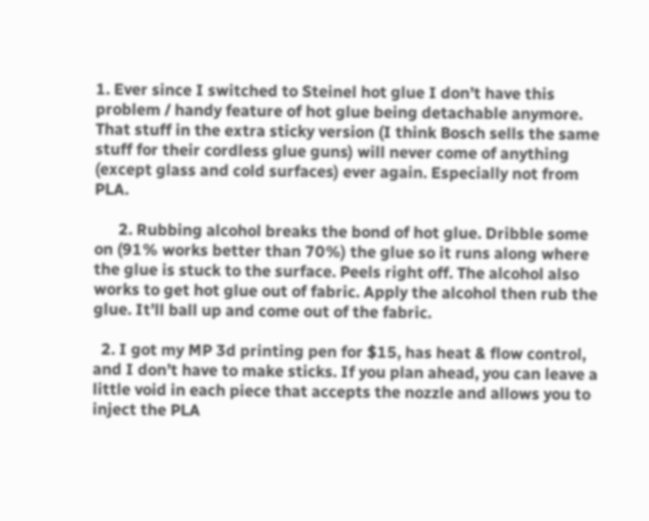1. Ever since I switched to Steinel hot glue I don’t have this problem / handy feature of hot glue being detachable anymore. That stuff in the extra sticky version (I think Bosch sells the same stuff for their cordless glue guns) will never come of anything (except glass and cold surfaces) ever again. Especially not from PLA.

      2. Rubbing alcohol breaks the bond of hot glue. Dribble some on (91% works better than 70%) the glue so it runs along where the glue is stuck to the surface. Peels right off. The alcohol also works to get hot glue out of fabric. Apply the alcohol then rub the glue. It’ll ball up and come out of the fabric.

  2. I got my MP 3d printing pen for $15, has heat & flow control, and I don’t have to make sticks. If you plan ahead, you can leave a little void in each piece that accepts the nozzle and allows you to inject the PLA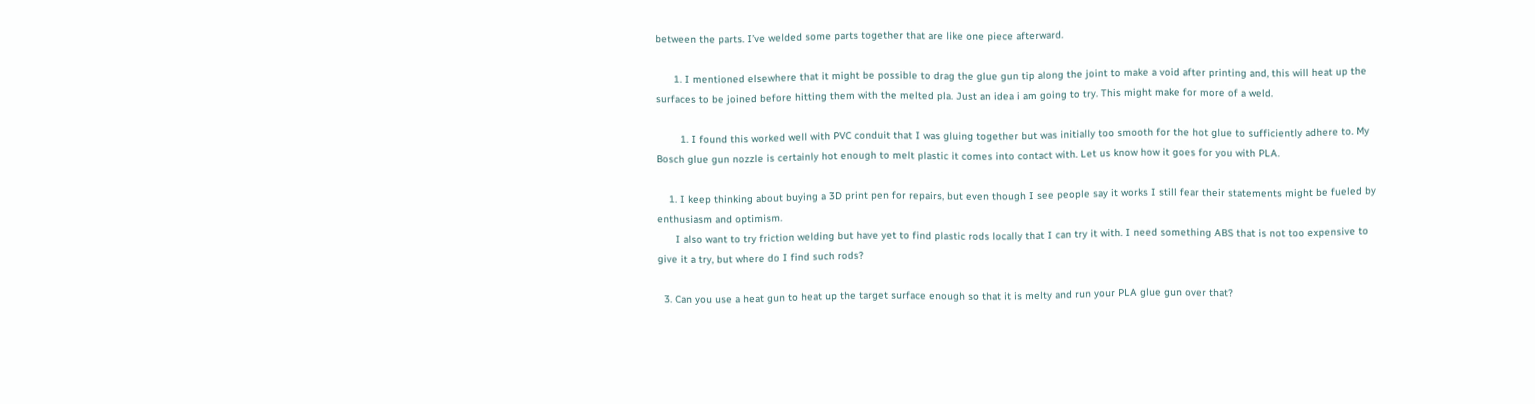between the parts. I’ve welded some parts together that are like one piece afterward.

      1. I mentioned elsewhere that it might be possible to drag the glue gun tip along the joint to make a void after printing and, this will heat up the surfaces to be joined before hitting them with the melted pla. Just an idea i am going to try. This might make for more of a weld.

        1. I found this worked well with PVC conduit that I was gluing together but was initially too smooth for the hot glue to sufficiently adhere to. My Bosch glue gun nozzle is certainly hot enough to melt plastic it comes into contact with. Let us know how it goes for you with PLA.

    1. I keep thinking about buying a 3D print pen for repairs, but even though I see people say it works I still fear their statements might be fueled by enthusiasm and optimism.
      I also want to try friction welding but have yet to find plastic rods locally that I can try it with. I need something ABS that is not too expensive to give it a try, but where do I find such rods?

  3. Can you use a heat gun to heat up the target surface enough so that it is melty and run your PLA glue gun over that?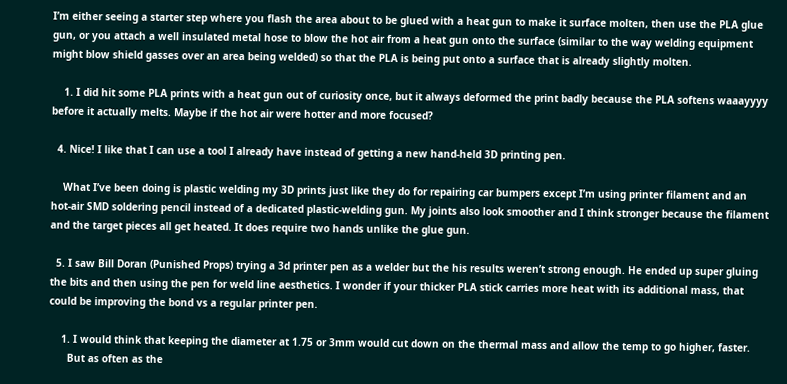I’m either seeing a starter step where you flash the area about to be glued with a heat gun to make it surface molten, then use the PLA glue gun, or you attach a well insulated metal hose to blow the hot air from a heat gun onto the surface (similar to the way welding equipment might blow shield gasses over an area being welded) so that the PLA is being put onto a surface that is already slightly molten.

    1. I did hit some PLA prints with a heat gun out of curiosity once, but it always deformed the print badly because the PLA softens waaayyyy before it actually melts. Maybe if the hot air were hotter and more focused?

  4. Nice! I like that I can use a tool I already have instead of getting a new hand-held 3D printing pen.

    What I’ve been doing is plastic welding my 3D prints just like they do for repairing car bumpers except I’m using printer filament and an hot-air SMD soldering pencil instead of a dedicated plastic-welding gun. My joints also look smoother and I think stronger because the filament and the target pieces all get heated. It does require two hands unlike the glue gun.

  5. I saw Bill Doran (Punished Props) trying a 3d printer pen as a welder but the his results weren’t strong enough. He ended up super gluing the bits and then using the pen for weld line aesthetics. I wonder if your thicker PLA stick carries more heat with its additional mass, that could be improving the bond vs a regular printer pen.

    1. I would think that keeping the diameter at 1.75 or 3mm would cut down on the thermal mass and allow the temp to go higher, faster.
      But as often as the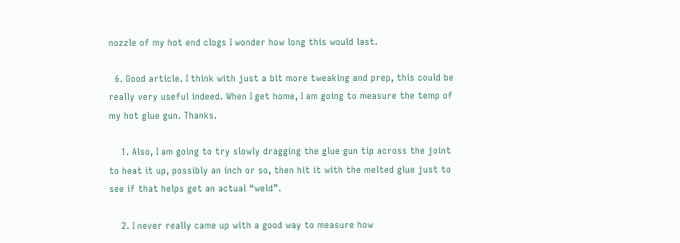nozzle of my hot end clogs I wonder how long this would last.

  6. Good article. I think with just a bit more tweaking and prep, this could be really very useful indeed. When I get home, I am going to measure the temp of my hot glue gun. Thanks.

    1. Also, I am going to try slowly dragging the glue gun tip across the joint to heat it up, possibly an inch or so, then hit it with the melted glue just to see if that helps get an actual “weld”.

    2. I never really came up with a good way to measure how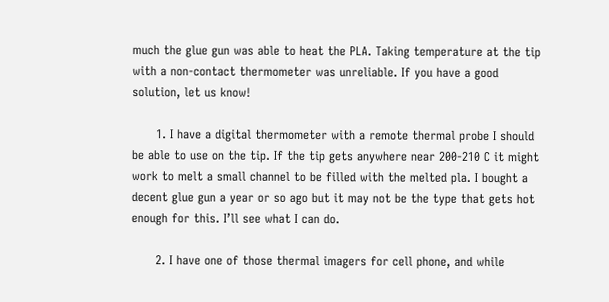much the glue gun was able to heat the PLA. Taking temperature at the tip with a non-contact thermometer was unreliable. If you have a good solution, let us know!

      1. I have a digital thermometer with a remote thermal probe I should be able to use on the tip. If the tip gets anywhere near 200-210 C it might work to melt a small channel to be filled with the melted pla. I bought a decent glue gun a year or so ago but it may not be the type that gets hot enough for this. I’ll see what I can do.

      2. I have one of those thermal imagers for cell phone, and while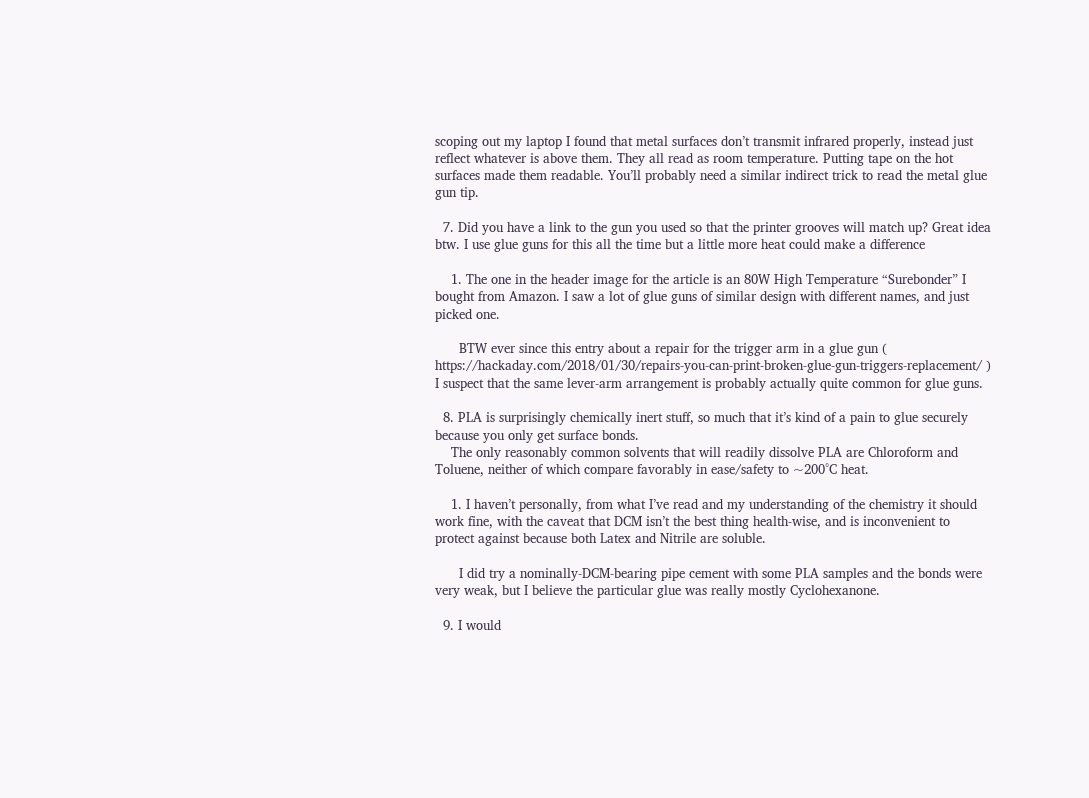scoping out my laptop I found that metal surfaces don’t transmit infrared properly, instead just reflect whatever is above them. They all read as room temperature. Putting tape on the hot surfaces made them readable. You’ll probably need a similar indirect trick to read the metal glue gun tip.

  7. Did you have a link to the gun you used so that the printer grooves will match up? Great idea btw. I use glue guns for this all the time but a little more heat could make a difference

    1. The one in the header image for the article is an 80W High Temperature “Surebonder” I bought from Amazon. I saw a lot of glue guns of similar design with different names, and just picked one.

      BTW ever since this entry about a repair for the trigger arm in a glue gun ( https://hackaday.com/2018/01/30/repairs-you-can-print-broken-glue-gun-triggers-replacement/ ) I suspect that the same lever-arm arrangement is probably actually quite common for glue guns.

  8. PLA is surprisingly chemically inert stuff, so much that it’s kind of a pain to glue securely because you only get surface bonds.
    The only reasonably common solvents that will readily dissolve PLA are Chloroform and Toluene, neither of which compare favorably in ease/safety to ~200°C heat.

    1. I haven’t personally, from what I’ve read and my understanding of the chemistry it should work fine, with the caveat that DCM isn’t the best thing health-wise, and is inconvenient to protect against because both Latex and Nitrile are soluble.

      I did try a nominally-DCM-bearing pipe cement with some PLA samples and the bonds were very weak, but I believe the particular glue was really mostly Cyclohexanone.

  9. I would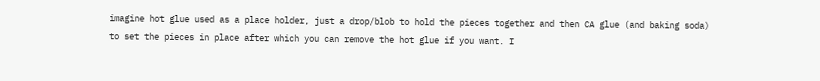imagine hot glue used as a place holder, just a drop/blob to hold the pieces together and then CA glue (and baking soda) to set the pieces in place after which you can remove the hot glue if you want. I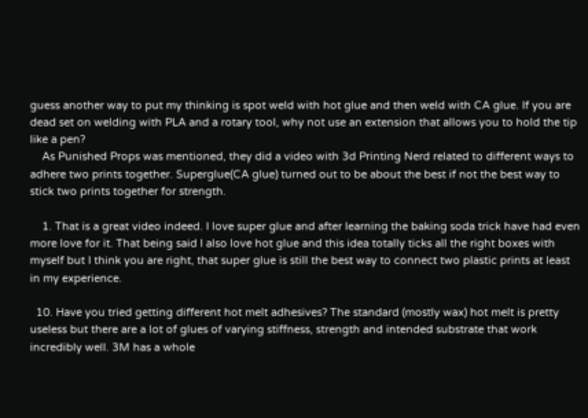guess another way to put my thinking is spot weld with hot glue and then weld with CA glue. If you are dead set on welding with PLA and a rotary tool, why not use an extension that allows you to hold the tip like a pen?
    As Punished Props was mentioned, they did a video with 3d Printing Nerd related to different ways to adhere two prints together. Superglue(CA glue) turned out to be about the best if not the best way to stick two prints together for strength.

    1. That is a great video indeed. I love super glue and after learning the baking soda trick have had even more love for it. That being said I also love hot glue and this idea totally ticks all the right boxes with myself but I think you are right, that super glue is still the best way to connect two plastic prints at least in my experience.

  10. Have you tried getting different hot melt adhesives? The standard (mostly wax) hot melt is pretty useless but there are a lot of glues of varying stiffness, strength and intended substrate that work incredibly well. 3M has a whole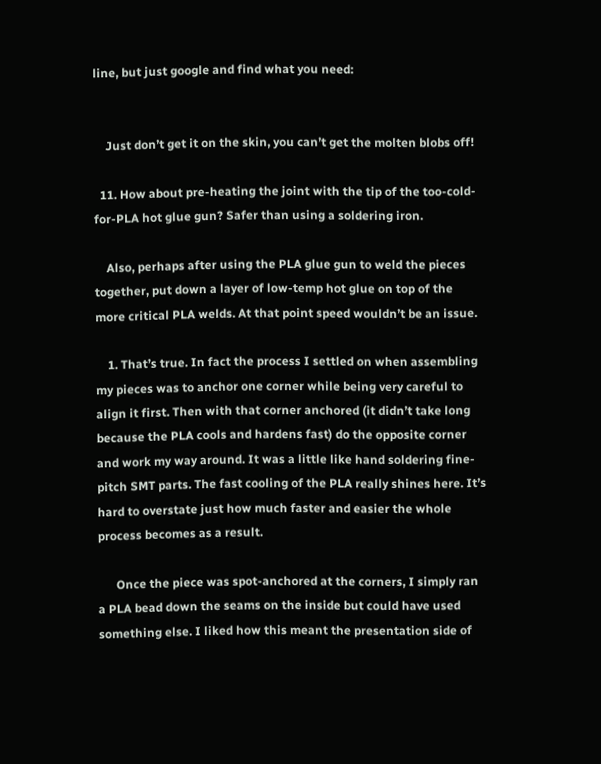line, but just google and find what you need:


    Just don’t get it on the skin, you can’t get the molten blobs off!

  11. How about pre-heating the joint with the tip of the too-cold-for-PLA hot glue gun? Safer than using a soldering iron.

    Also, perhaps after using the PLA glue gun to weld the pieces together, put down a layer of low-temp hot glue on top of the more critical PLA welds. At that point speed wouldn’t be an issue.

    1. That’s true. In fact the process I settled on when assembling my pieces was to anchor one corner while being very careful to align it first. Then with that corner anchored (it didn’t take long because the PLA cools and hardens fast) do the opposite corner and work my way around. It was a little like hand soldering fine-pitch SMT parts. The fast cooling of the PLA really shines here. It’s hard to overstate just how much faster and easier the whole process becomes as a result.

      Once the piece was spot-anchored at the corners, I simply ran a PLA bead down the seams on the inside but could have used something else. I liked how this meant the presentation side of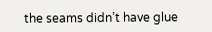the seams didn’t have glue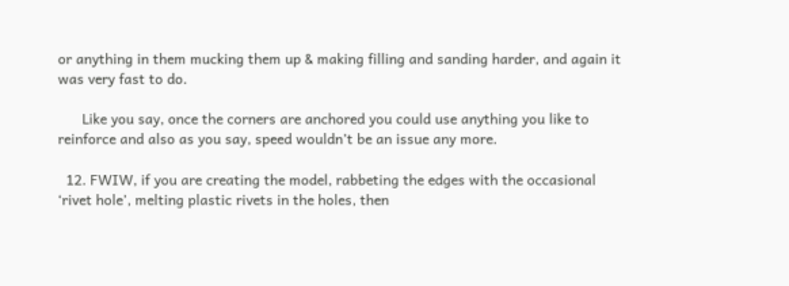or anything in them mucking them up & making filling and sanding harder, and again it was very fast to do.

      Like you say, once the corners are anchored you could use anything you like to reinforce and also as you say, speed wouldn’t be an issue any more.

  12. FWIW, if you are creating the model, rabbeting the edges with the occasional ‘rivet hole’, melting plastic rivets in the holes, then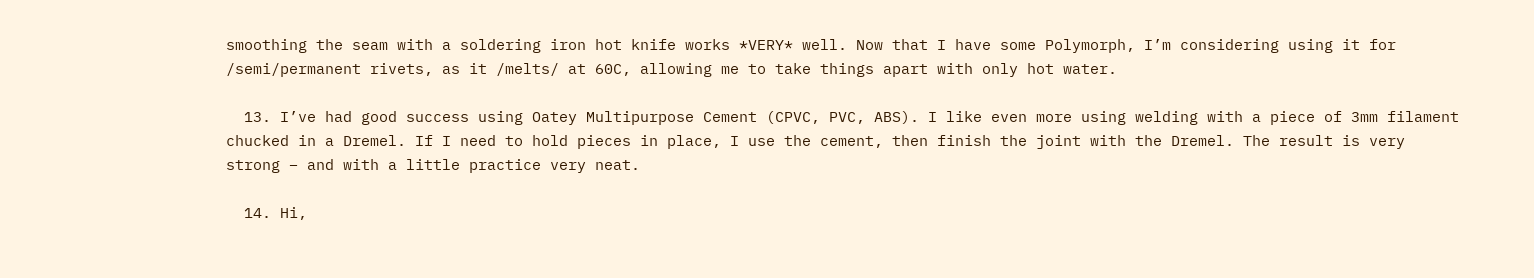smoothing the seam with a soldering iron hot knife works *VERY* well. Now that I have some Polymorph, I’m considering using it for /semi/permanent rivets, as it /melts/ at 60C, allowing me to take things apart with only hot water.

  13. I’ve had good success using Oatey Multipurpose Cement (CPVC, PVC, ABS). I like even more using welding with a piece of 3mm filament chucked in a Dremel. If I need to hold pieces in place, I use the cement, then finish the joint with the Dremel. The result is very strong – and with a little practice very neat.

  14. Hi,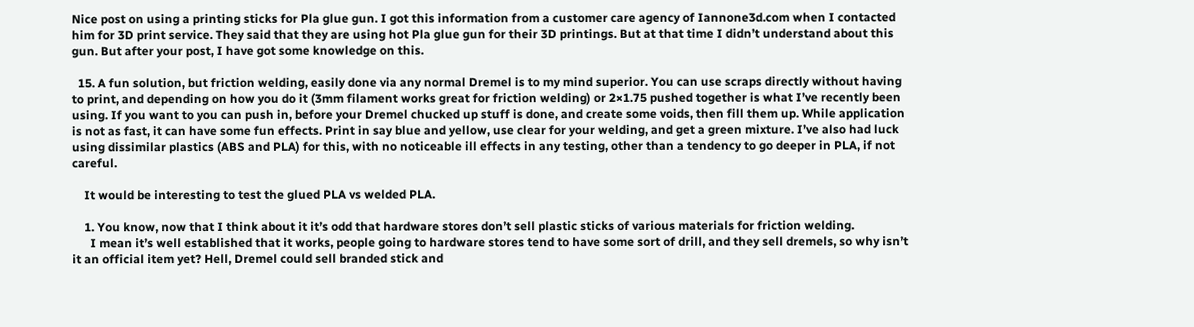Nice post on using a printing sticks for Pla glue gun. I got this information from a customer care agency of Iannone3d.com when I contacted him for 3D print service. They said that they are using hot Pla glue gun for their 3D printings. But at that time I didn’t understand about this gun. But after your post, I have got some knowledge on this.

  15. A fun solution, but friction welding, easily done via any normal Dremel is to my mind superior. You can use scraps directly without having to print, and depending on how you do it (3mm filament works great for friction welding) or 2×1.75 pushed together is what I’ve recently been using. If you want to you can push in, before your Dremel chucked up stuff is done, and create some voids, then fill them up. While application is not as fast, it can have some fun effects. Print in say blue and yellow, use clear for your welding, and get a green mixture. I’ve also had luck using dissimilar plastics (ABS and PLA) for this, with no noticeable ill effects in any testing, other than a tendency to go deeper in PLA, if not careful.

    It would be interesting to test the glued PLA vs welded PLA.

    1. You know, now that I think about it it’s odd that hardware stores don’t sell plastic sticks of various materials for friction welding.
      I mean it’s well established that it works, people going to hardware stores tend to have some sort of drill, and they sell dremels, so why isn’t it an official item yet? Hell, Dremel could sell branded stick and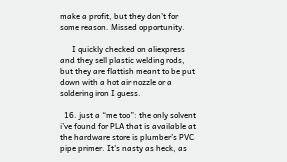make a profit, but they don’t for some reason. Missed opportunity.

      I quickly checked on aliexpress and they sell plastic welding rods, but they are flattish meant to be put down with a hot air nozzle or a soldering iron I guess.

  16. just a “me too”: the only solvent i’ve found for PLA that is available at the hardware store is plumber’s PVC pipe primer. It’s nasty as heck, as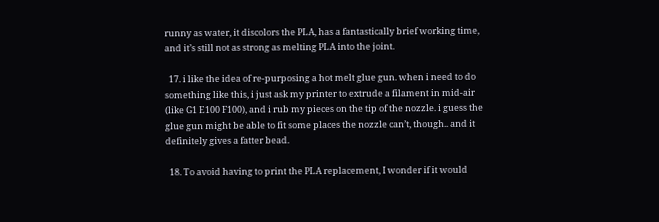runny as water, it discolors the PLA, has a fantastically brief working time, and it’s still not as strong as melting PLA into the joint.

  17. i like the idea of re-purposing a hot melt glue gun. when i need to do something like this, i just ask my printer to extrude a filament in mid-air (like G1 E100 F100), and i rub my pieces on the tip of the nozzle. i guess the glue gun might be able to fit some places the nozzle can’t, though.. and it definitely gives a fatter bead.

  18. To avoid having to print the PLA replacement, I wonder if it would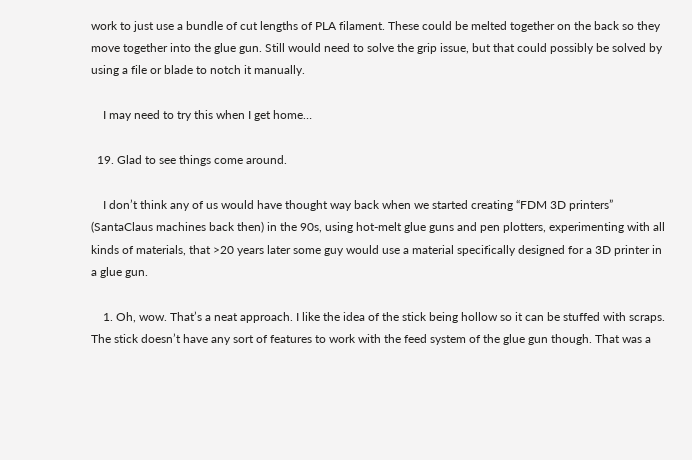work to just use a bundle of cut lengths of PLA filament. These could be melted together on the back so they move together into the glue gun. Still would need to solve the grip issue, but that could possibly be solved by using a file or blade to notch it manually.

    I may need to try this when I get home…

  19. Glad to see things come around.

    I don’t think any of us would have thought way back when we started creating “FDM 3D printers” (SantaClaus machines back then) in the 90s, using hot-melt glue guns and pen plotters, experimenting with all kinds of materials, that >20 years later some guy would use a material specifically designed for a 3D printer in a glue gun.

    1. Oh, wow. That’s a neat approach. I like the idea of the stick being hollow so it can be stuffed with scraps. The stick doesn’t have any sort of features to work with the feed system of the glue gun though. That was a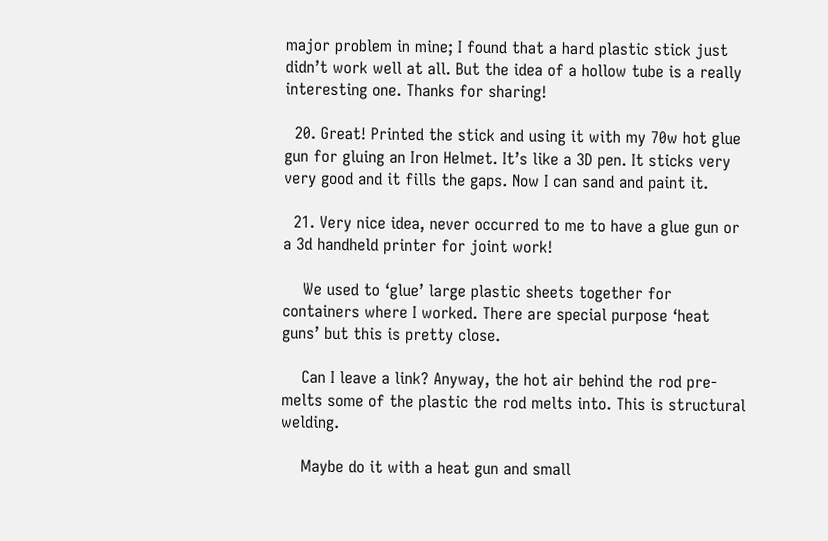major problem in mine; I found that a hard plastic stick just didn’t work well at all. But the idea of a hollow tube is a really interesting one. Thanks for sharing!

  20. Great! Printed the stick and using it with my 70w hot glue gun for gluing an Iron Helmet. It’s like a 3D pen. It sticks very very good and it fills the gaps. Now I can sand and paint it.

  21. Very nice idea, never occurred to me to have a glue gun or a 3d handheld printer for joint work!

    We used to ‘glue’ large plastic sheets together for containers where I worked. There are special purpose ‘heat guns’ but this is pretty close.

    Can I leave a link? Anyway, the hot air behind the rod pre-melts some of the plastic the rod melts into. This is structural welding.

    Maybe do it with a heat gun and small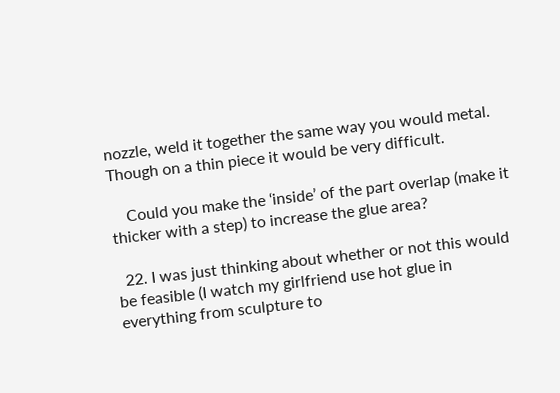nozzle, weld it together the same way you would metal. Though on a thin piece it would be very difficult.

    Could you make the ‘inside’ of the part overlap (make it thicker with a step) to increase the glue area?

  22. I was just thinking about whether or not this would be feasible (I watch my girlfriend use hot glue in everything from sculpture to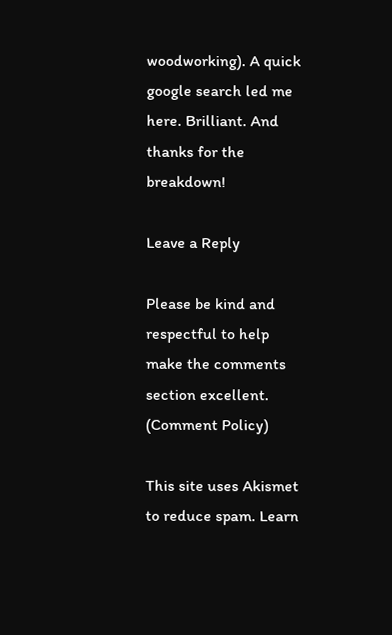woodworking). A quick google search led me here. Brilliant. And thanks for the breakdown!

Leave a Reply

Please be kind and respectful to help make the comments section excellent. (Comment Policy)

This site uses Akismet to reduce spam. Learn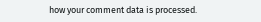how your comment data is processed.